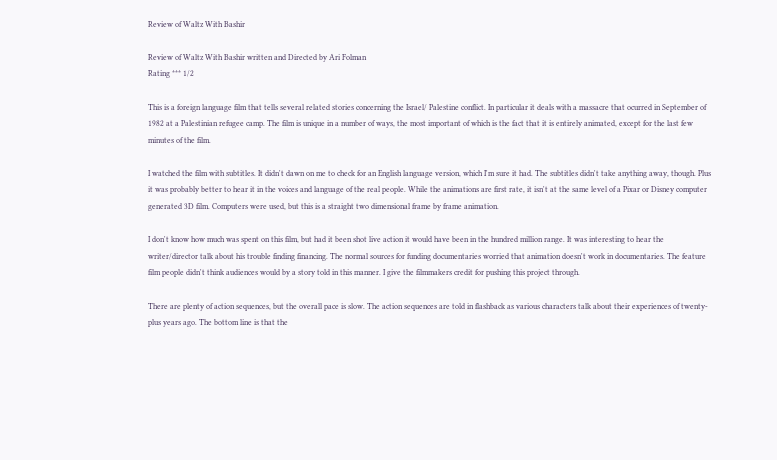Review of Waltz With Bashir

Review of Waltz With Bashir written and Directed by Ari Folman
Rating *** 1/2

This is a foreign language film that tells several related stories concerning the Israel/ Palestine conflict. In particular it deals with a massacre that ocurred in September of 1982 at a Palestinian refugee camp. The film is unique in a number of ways, the most important of which is the fact that it is entirely animated, except for the last few minutes of the film.

I watched the film with subtitles. It didn't dawn on me to check for an English language version, which I'm sure it had. The subtitles didn't take anything away, though. Plus it was probably better to hear it in the voices and language of the real people. While the animations are first rate, it isn't at the same level of a Pixar or Disney computer generated 3D film. Computers were used, but this is a straight two dimensional frame by frame animation.

I don't know how much was spent on this film, but had it been shot live action it would have been in the hundred million range. It was interesting to hear the writer/director talk about his trouble finding financing. The normal sources for funding documentaries worried that animation doesn't work in documentaries. The feature film people didn't think audiences would by a story told in this manner. I give the filmmakers credit for pushing this project through.

There are plenty of action sequences, but the overall pace is slow. The action sequences are told in flashback as various characters talk about their experiences of twenty-plus years ago. The bottom line is that the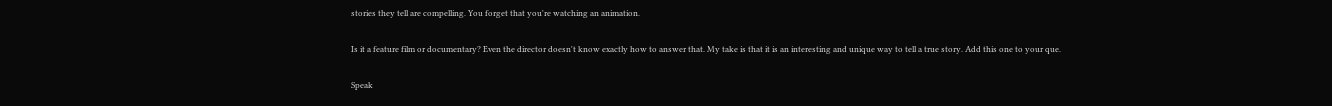stories they tell are compelling. You forget that you're watching an animation.

Is it a feature film or documentary? Even the director doesn't know exactly how to answer that. My take is that it is an interesting and unique way to tell a true story. Add this one to your que.

Speak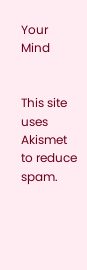Your Mind


This site uses Akismet to reduce spam.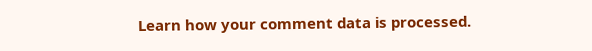Learn how your comment data is processed.